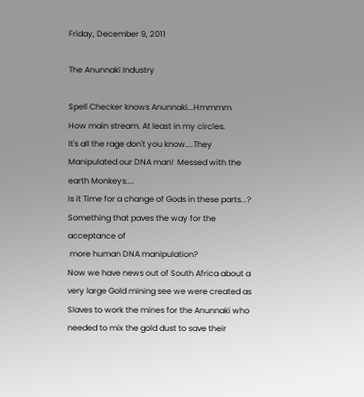Friday, December 9, 2011

The Anunnaki Industry

Spell Checker knows Anunnaki...Hmmmm
How main stream. At least in my circles.
It's all the rage don't you know....They Manipulated our DNA man!  Messed with the earth Monkeys....
Is it Time for a change of Gods in these parts...?  Something that paves the way for the acceptance of
 more human DNA manipulation?
Now we have news out of South Africa about a very large Gold mining see we were created as Slaves to work the mines for the Anunnaki who needed to mix the gold dust to save their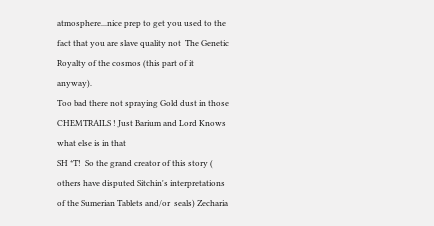atmosphere...nice prep to get you used to the fact that you are slave quality not  The Genetic Royalty of the cosmos (this part of it anyway).
Too bad there not spraying Gold dust in those CHEMTRAILS ! Just Barium and Lord Knows what else is in that
SH *T!  So the grand creator of this story ( others have disputed Sitchin's interpretations of the Sumerian Tablets and/or  seals) Zecharia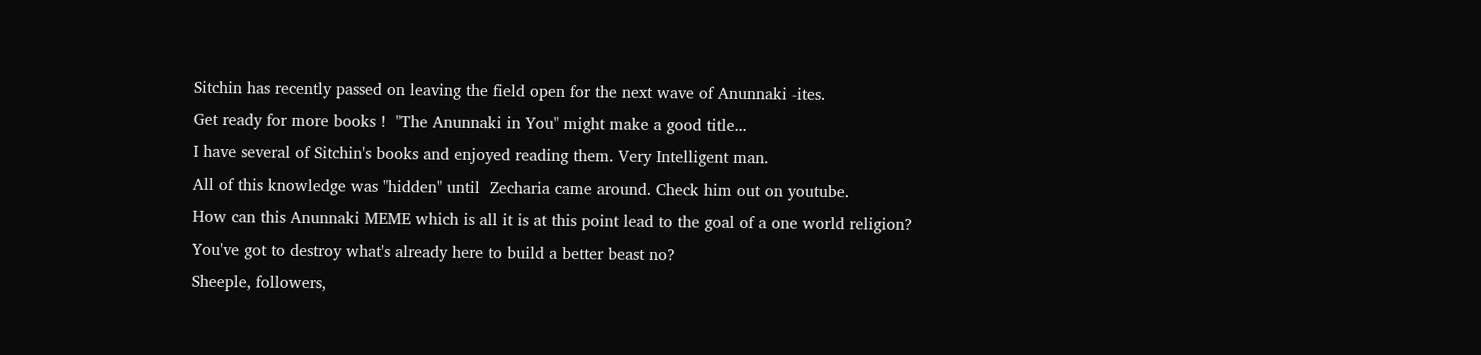Sitchin has recently passed on leaving the field open for the next wave of Anunnaki -ites.
Get ready for more books !  "The Anunnaki in You" might make a good title...
I have several of Sitchin's books and enjoyed reading them. Very Intelligent man.
All of this knowledge was "hidden" until  Zecharia came around. Check him out on youtube.
How can this Anunnaki MEME which is all it is at this point lead to the goal of a one world religion?
You've got to destroy what's already here to build a better beast no?
Sheeple, followers,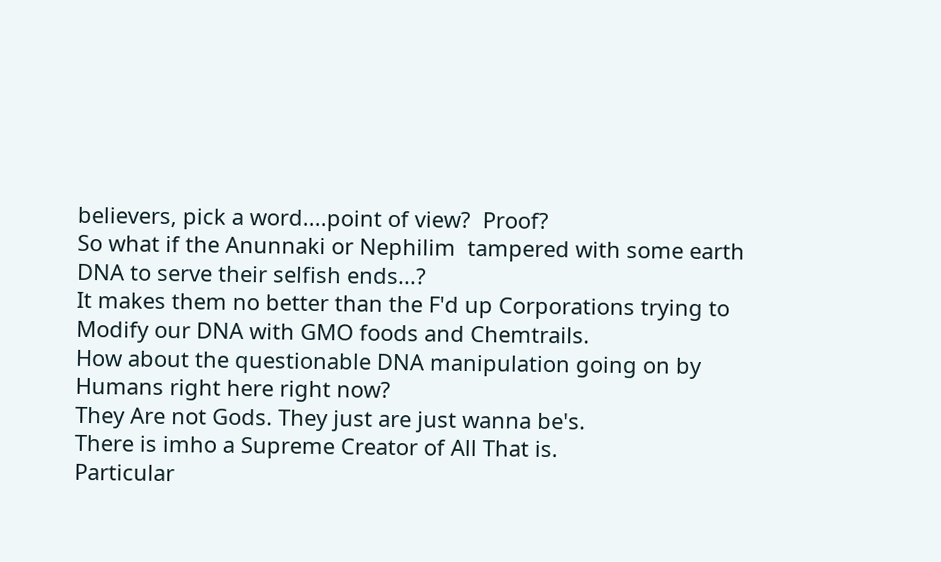believers, pick a word....point of view?  Proof?
So what if the Anunnaki or Nephilim  tampered with some earth DNA to serve their selfish ends...?
It makes them no better than the F'd up Corporations trying to Modify our DNA with GMO foods and Chemtrails.
How about the questionable DNA manipulation going on by Humans right here right now?
They Are not Gods. They just are just wanna be's.
There is imho a Supreme Creator of All That is.
Particular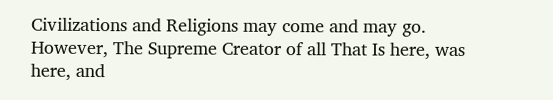Civilizations and Religions may come and may go.
However, The Supreme Creator of all That Is here, was here, and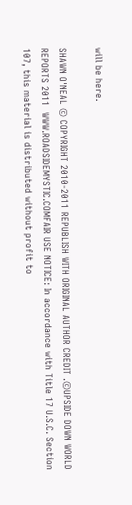will be here.

SHAWN O'NEAL © COPYRIGHT 2010-2011 REPUBLISH WITH ORIGINAL AUTHOR CREDIT .©UPSIDE DOWN WORLD REPORTS 2011  WWW.ROADSIDEMYSTIC.COMFAIR USE NOTICE: In accordance with Title 17 U.S.C. Section 107, this material is distributed without profit to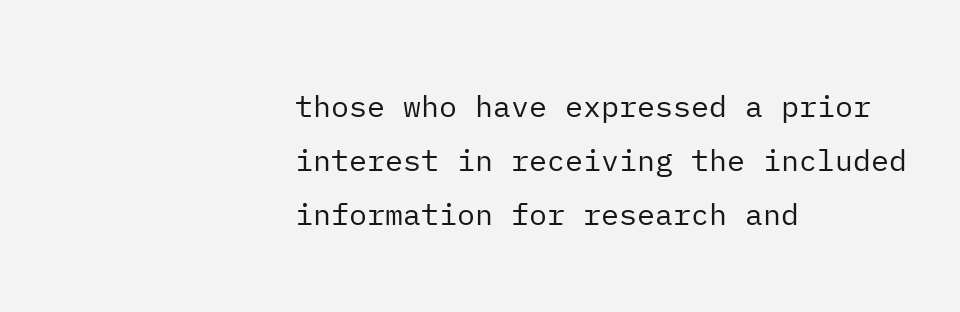those who have expressed a prior interest in receiving the included information for research and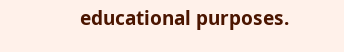educational purposes.